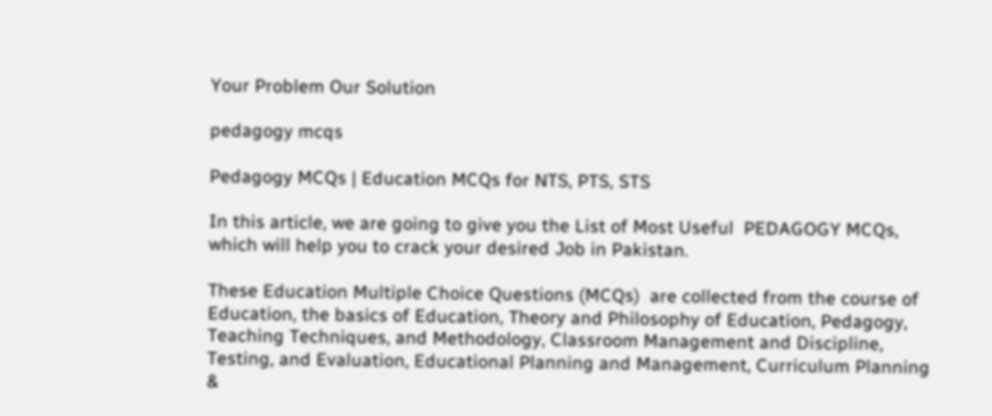Your Problem Our Solution

pedagogy mcqs

Pedagogy MCQs | Education MCQs for NTS, PTS, STS

In this article, we are going to give you the List of Most Useful  PEDAGOGY MCQs, which will help you to crack your desired Job in Pakistan.

These Education Multiple Choice Questions (MCQs)  are collected from the course of Education, the basics of Education, Theory and Philosophy of Education, Pedagogy, Teaching Techniques, and Methodology, Classroom Management and Discipline, Testing, and Evaluation, Educational Planning and Management, Curriculum Planning &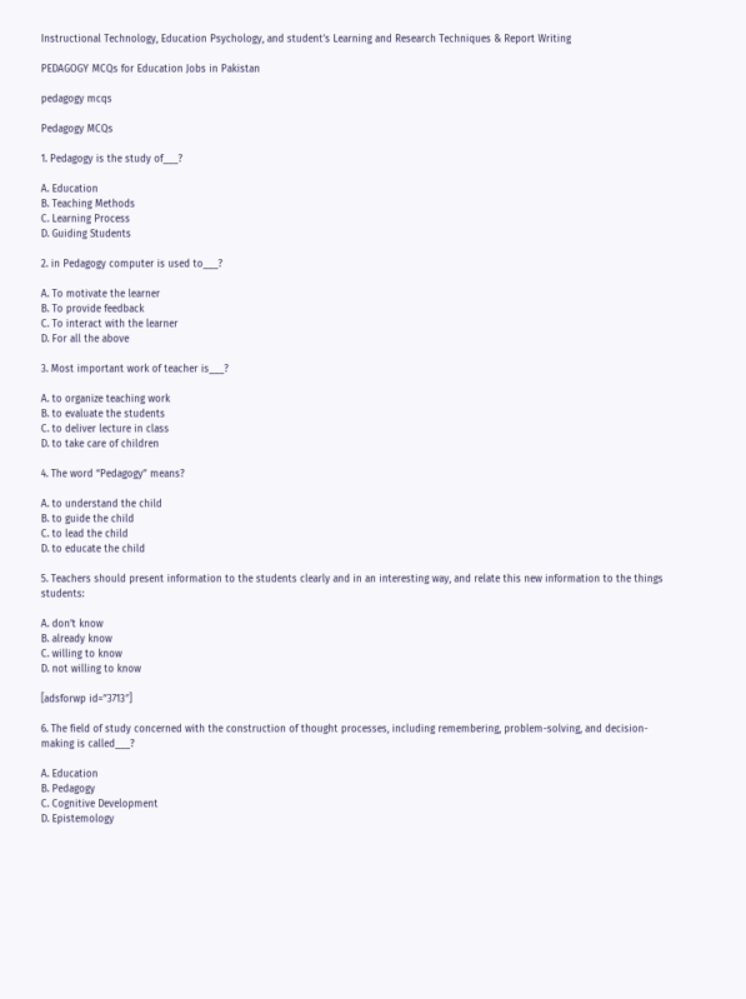Instructional Technology, Education Psychology, and student’s Learning and Research Techniques & Report Writing

PEDAGOGY MCQs for Education Jobs in Pakistan

pedagogy mcqs

Pedagogy MCQs

1. Pedagogy is the study of___?

A. Education
B. Teaching Methods
C. Learning Process
D. Guiding Students

2. in Pedagogy computer is used to___?

A. To motivate the learner
B. To provide feedback
C. To interact with the learner
D. For all the above

3. Most important work of teacher is___?

A. to organize teaching work
B. to evaluate the students
C. to deliver lecture in class
D. to take care of children

4. The word “Pedagogy” means?

A. to understand the child
B. to guide the child
C. to lead the child
D. to educate the child

5. Teachers should present information to the students clearly and in an interesting way, and relate this new information to the things students:

A. don’t know
B. already know
C. willing to know
D. not willing to know

[adsforwp id=”3713″]

6. The field of study concerned with the construction of thought processes, including remembering, problem-solving, and decision-making is called___?

A. Education
B. Pedagogy
C. Cognitive Development
D. Epistemology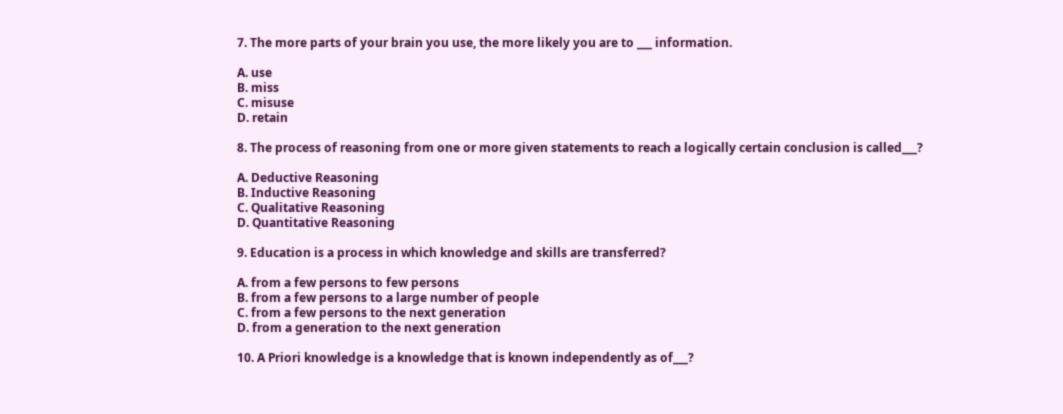7. The more parts of your brain you use, the more likely you are to ___ information.

A. use
B. miss
C. misuse
D. retain

8. The process of reasoning from one or more given statements to reach a logically certain conclusion is called___?

A. Deductive Reasoning
B. Inductive Reasoning
C. Qualitative Reasoning
D. Quantitative Reasoning

9. Education is a process in which knowledge and skills are transferred?

A. from a few persons to few persons
B. from a few persons to a large number of people
C. from a few persons to the next generation
D. from a generation to the next generation

10. A Priori knowledge is a knowledge that is known independently as of___?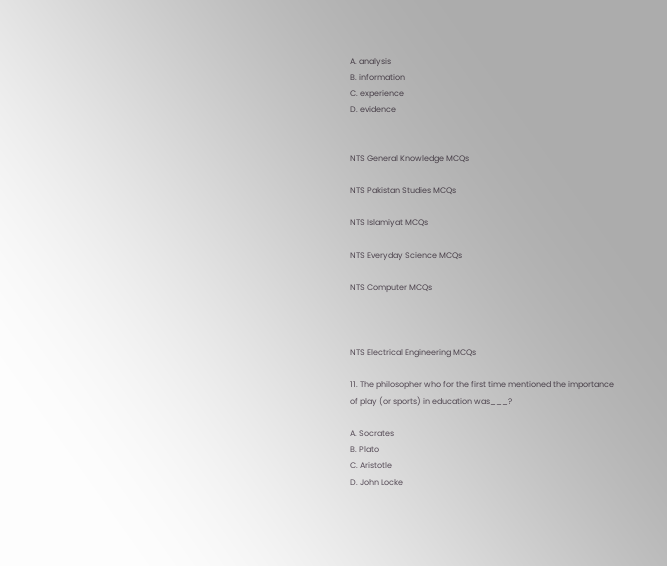A. analysis
B. information
C. experience
D. evidence


NTS General Knowledge MCQs

NTS Pakistan Studies MCQs

NTS Islamiyat MCQs

NTS Everyday Science MCQs

NTS Computer MCQs



NTS Electrical Engineering MCQs

11. The philosopher who for the first time mentioned the importance of play (or sports) in education was___?

A. Socrates
B. Plato
C. Aristotle
D. John Locke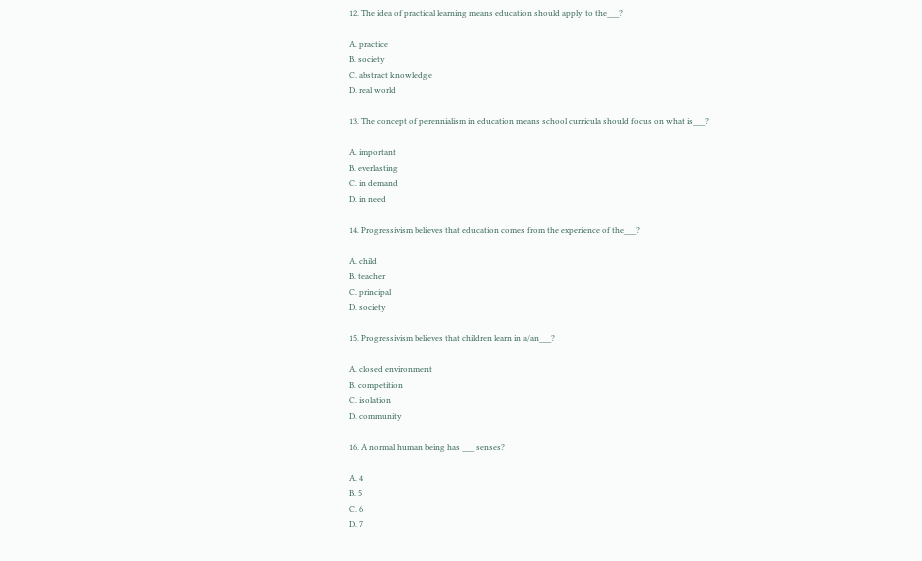12. The idea of practical learning means education should apply to the___?

A. practice
B. society
C. abstract knowledge
D. real world

13. The concept of perennialism in education means school curricula should focus on what is___?

A. important
B. everlasting
C. in demand
D. in need

14. Progressivism believes that education comes from the experience of the___?

A. child
B. teacher
C. principal
D. society

15. Progressivism believes that children learn in a/an___?

A. closed environment
B. competition
C. isolation
D. community

16. A normal human being has ___ senses?

A. 4
B. 5
C. 6
D. 7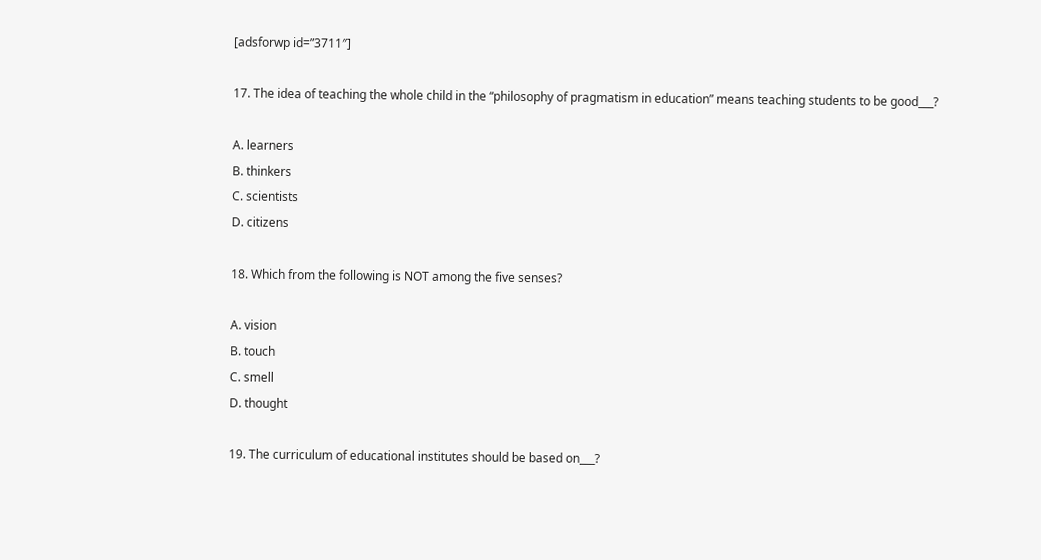[adsforwp id=”3711″]

17. The idea of teaching the whole child in the “philosophy of pragmatism in education” means teaching students to be good___?

A. learners
B. thinkers
C. scientists
D. citizens

18. Which from the following is NOT among the five senses?

A. vision
B. touch
C. smell
D. thought

19. The curriculum of educational institutes should be based on___?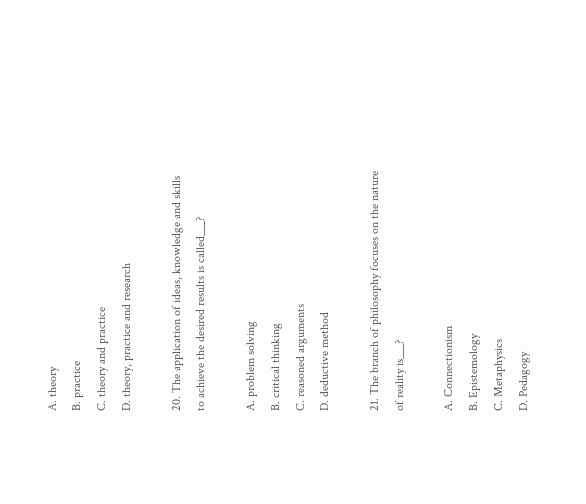A. theory
B. practice
C. theory and practice
D. theory, practice and research

20. The application of ideas, knowledge and skills to achieve the desired results is called___?

A. problem solving
B. critical thinking
C. reasoned arguments
D. deductive method

21. The branch of philosophy focuses on the nature of reality is___?

A. Connectionism
B. Epistemology
C. Metaphysics
D. Pedagogy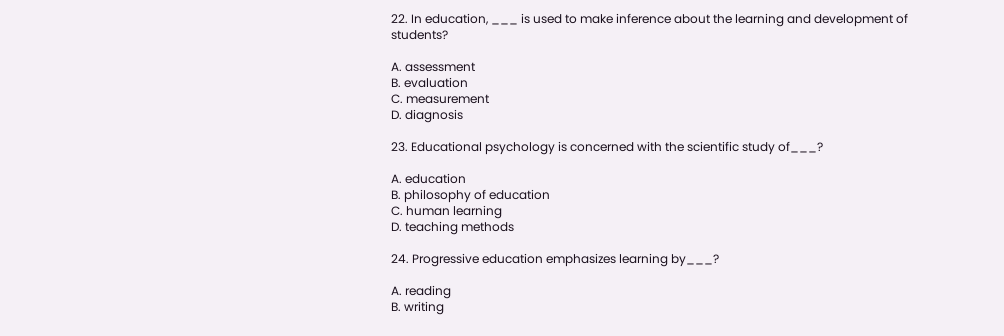22. In education, ___ is used to make inference about the learning and development of students?

A. assessment
B. evaluation
C. measurement
D. diagnosis

23. Educational psychology is concerned with the scientific study of___?

A. education
B. philosophy of education
C. human learning
D. teaching methods

24. Progressive education emphasizes learning by___?

A. reading
B. writing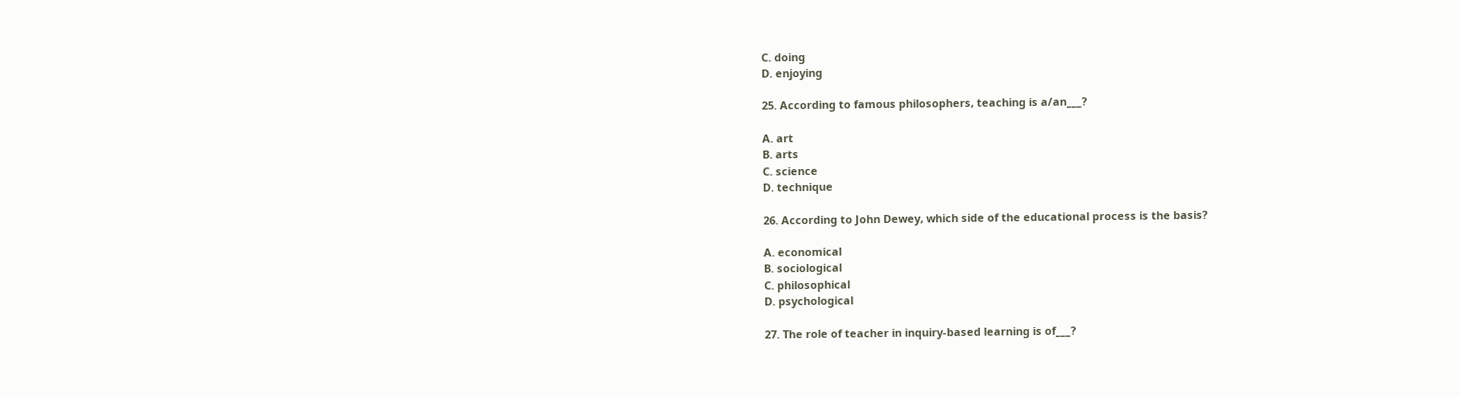C. doing
D. enjoying

25. According to famous philosophers, teaching is a/an___?

A. art
B. arts
C. science
D. technique

26. According to John Dewey, which side of the educational process is the basis?

A. economical
B. sociological
C. philosophical
D. psychological

27. The role of teacher in inquiry-based learning is of___?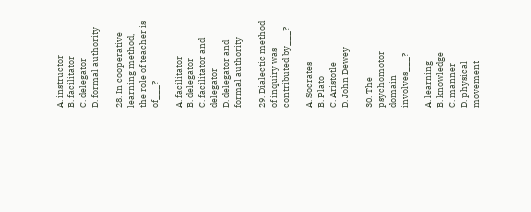A. instructor
B. facilitator
C. delegator
D. formal authority

28. In cooperative learning method, the role of teacher is of___?

A. facilitator
B. delegator
C. facilitator and delegator
D. delegator and formal authority

29. Dialectic method of inquiry was contributed by___?

A. Socrates
B. Plato
C. Aristotle
D. John Dewey

30. The psychomotor domain involves___?

A. learning
B. knowledge
C. manner
D. physical movement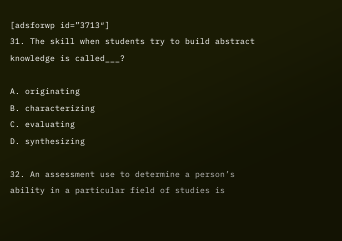[adsforwp id=”3713″]
31. The skill when students try to build abstract knowledge is called___?

A. originating
B. characterizing
C. evaluating
D. synthesizing

32. An assessment use to determine a person’s ability in a particular field of studies is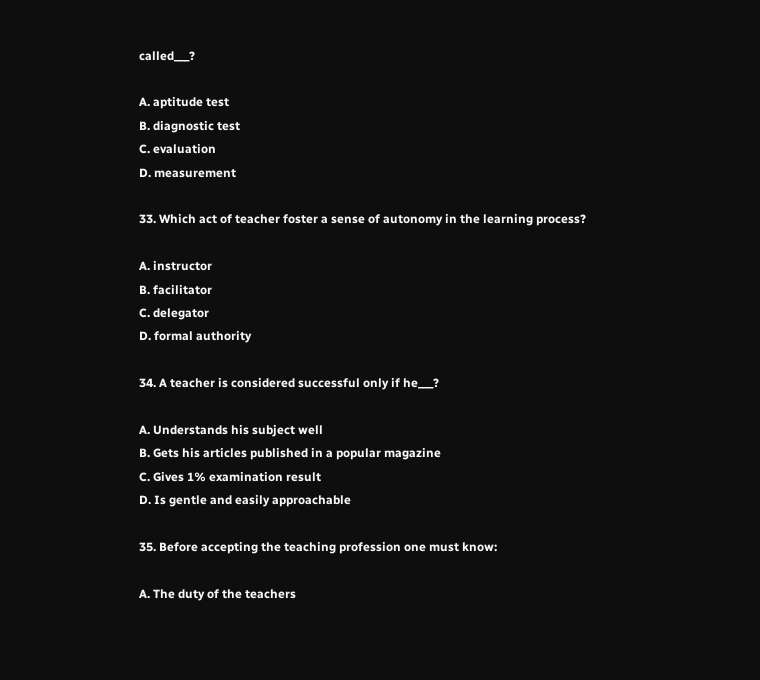called___?

A. aptitude test
B. diagnostic test
C. evaluation
D. measurement

33. Which act of teacher foster a sense of autonomy in the learning process?

A. instructor
B. facilitator
C. delegator
D. formal authority

34. A teacher is considered successful only if he___?

A. Understands his subject well
B. Gets his articles published in a popular magazine
C. Gives 1% examination result
D. Is gentle and easily approachable

35. Before accepting the teaching profession one must know:

A. The duty of the teachers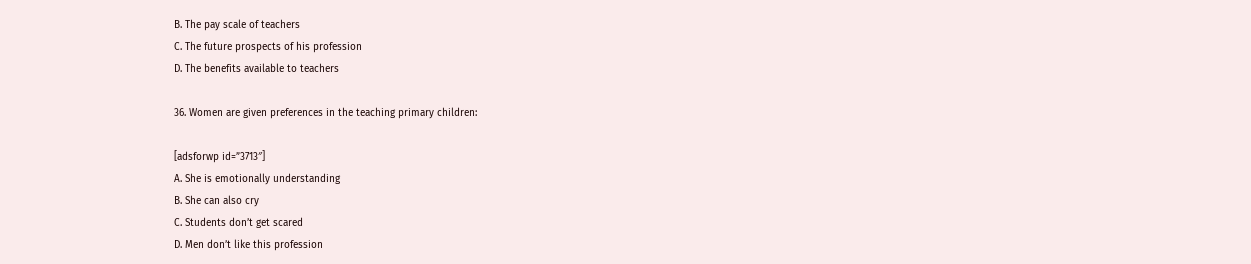B. The pay scale of teachers
C. The future prospects of his profession
D. The benefits available to teachers

36. Women are given preferences in the teaching primary children:

[adsforwp id=”3713″]
A. She is emotionally understanding
B. She can also cry
C. Students don’t get scared
D. Men don’t like this profession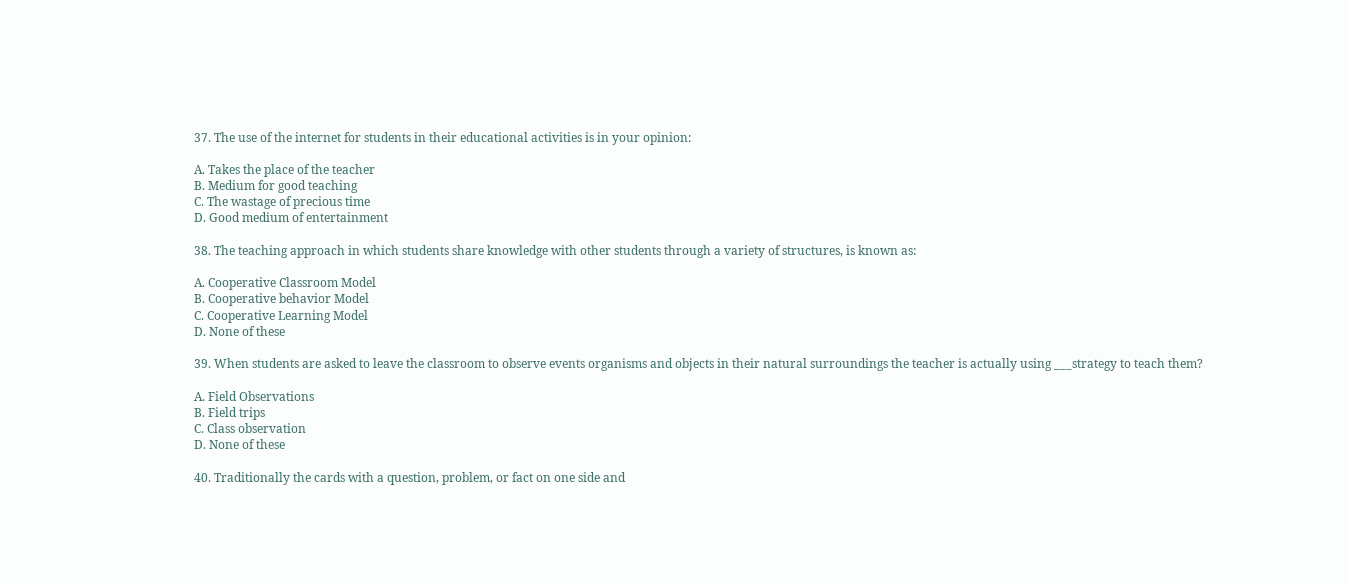37. The use of the internet for students in their educational activities is in your opinion:

A. Takes the place of the teacher
B. Medium for good teaching
C. The wastage of precious time
D. Good medium of entertainment

38. The teaching approach in which students share knowledge with other students through a variety of structures, is known as:

A. Cooperative Classroom Model
B. Cooperative behavior Model
C. Cooperative Learning Model
D. None of these

39. When students are asked to leave the classroom to observe events organisms and objects in their natural surroundings the teacher is actually using ___strategy to teach them?

A. Field Observations
B. Field trips
C. Class observation
D. None of these

40. Traditionally the cards with a question, problem, or fact on one side and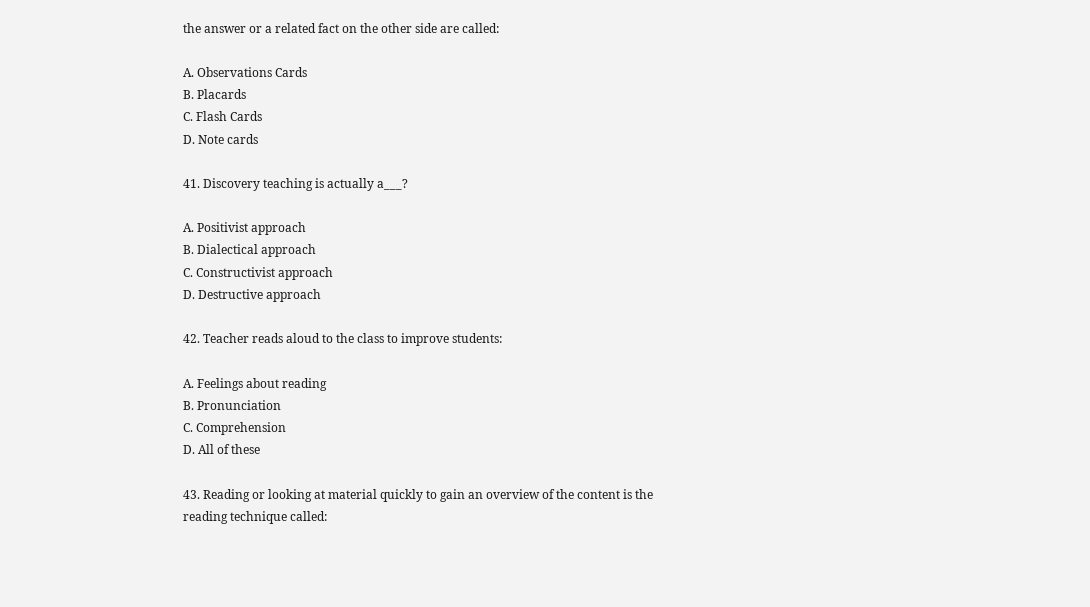the answer or a related fact on the other side are called:

A. Observations Cards
B. Placards
C. Flash Cards
D. Note cards

41. Discovery teaching is actually a___?

A. Positivist approach
B. Dialectical approach
C. Constructivist approach
D. Destructive approach

42. Teacher reads aloud to the class to improve students:

A. Feelings about reading
B. Pronunciation
C. Comprehension
D. All of these

43. Reading or looking at material quickly to gain an overview of the content is the reading technique called: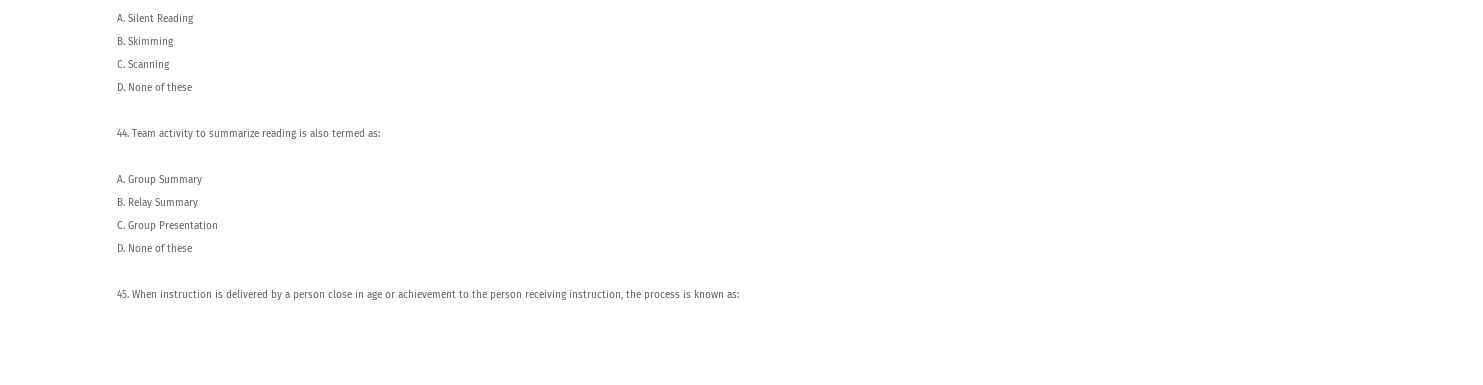A. Silent Reading
B. Skimming
C. Scanning
D. None of these

44. Team activity to summarize reading is also termed as:

A. Group Summary
B. Relay Summary
C. Group Presentation
D. None of these

45. When instruction is delivered by a person close in age or achievement to the person receiving instruction, the process is known as: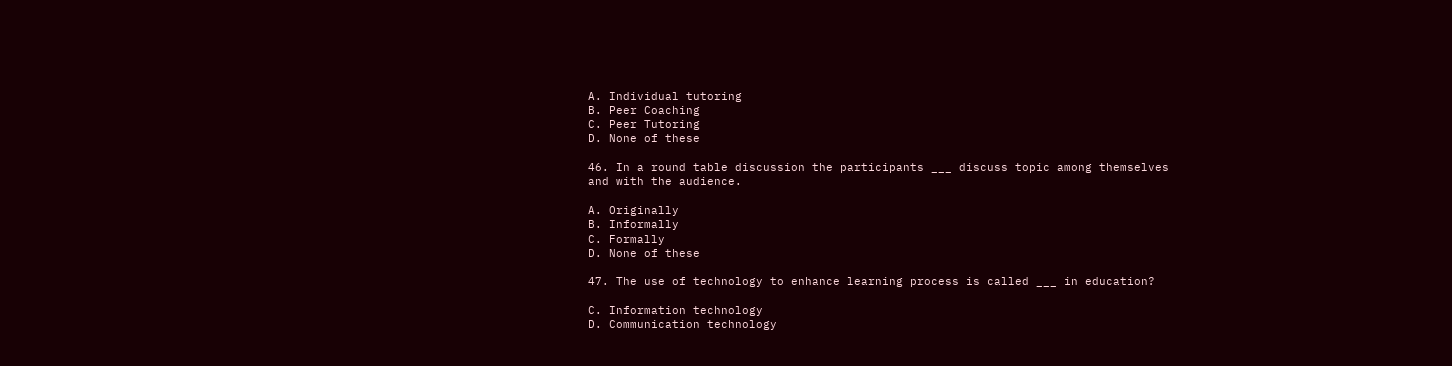A. Individual tutoring
B. Peer Coaching
C. Peer Tutoring
D. None of these

46. In a round table discussion the participants ___ discuss topic among themselves and with the audience.

A. Originally
B. Informally
C. Formally
D. None of these

47. The use of technology to enhance learning process is called ___ in education?

C. Information technology
D. Communication technology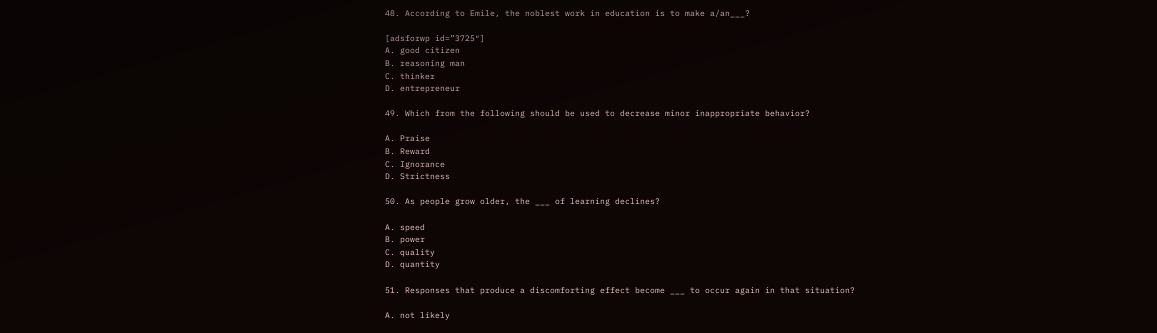48. According to Emile, the noblest work in education is to make a/an___?

[adsforwp id=”3725″]
A. good citizen
B. reasoning man
C. thinker
D. entrepreneur

49. Which from the following should be used to decrease minor inappropriate behavior?

A. Praise
B. Reward
C. Ignorance
D. Strictness

50. As people grow older, the ___ of learning declines?

A. speed
B. power
C. quality
D. quantity

51. Responses that produce a discomforting effect become ___ to occur again in that situation?

A. not likely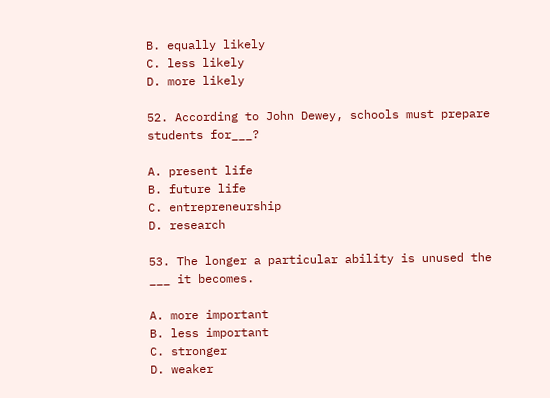B. equally likely
C. less likely
D. more likely

52. According to John Dewey, schools must prepare students for___?

A. present life
B. future life
C. entrepreneurship
D. research

53. The longer a particular ability is unused the ___ it becomes.

A. more important
B. less important
C. stronger
D. weaker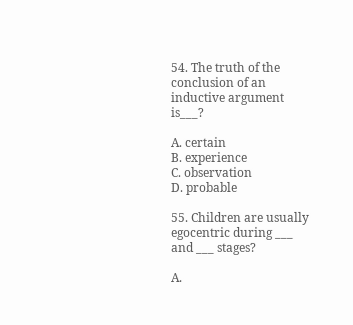54. The truth of the conclusion of an inductive argument is___?

A. certain
B. experience
C. observation
D. probable

55. Children are usually egocentric during ___ and ___ stages?

A.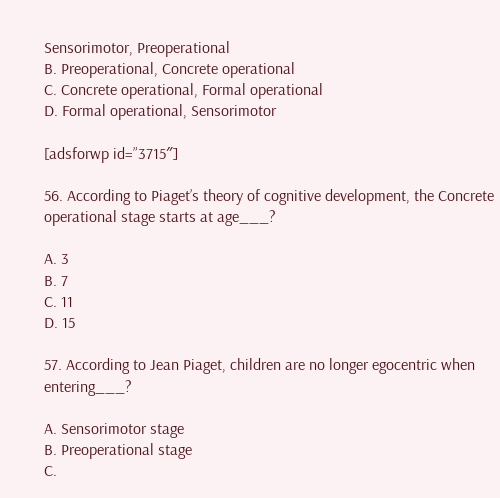Sensorimotor, Preoperational
B. Preoperational, Concrete operational
C. Concrete operational, Formal operational
D. Formal operational, Sensorimotor

[adsforwp id=”3715″]

56. According to Piaget’s theory of cognitive development, the Concrete operational stage starts at age___?

A. 3
B. 7
C. 11
D. 15

57. According to Jean Piaget, children are no longer egocentric when entering___?

A. Sensorimotor stage
B. Preoperational stage
C.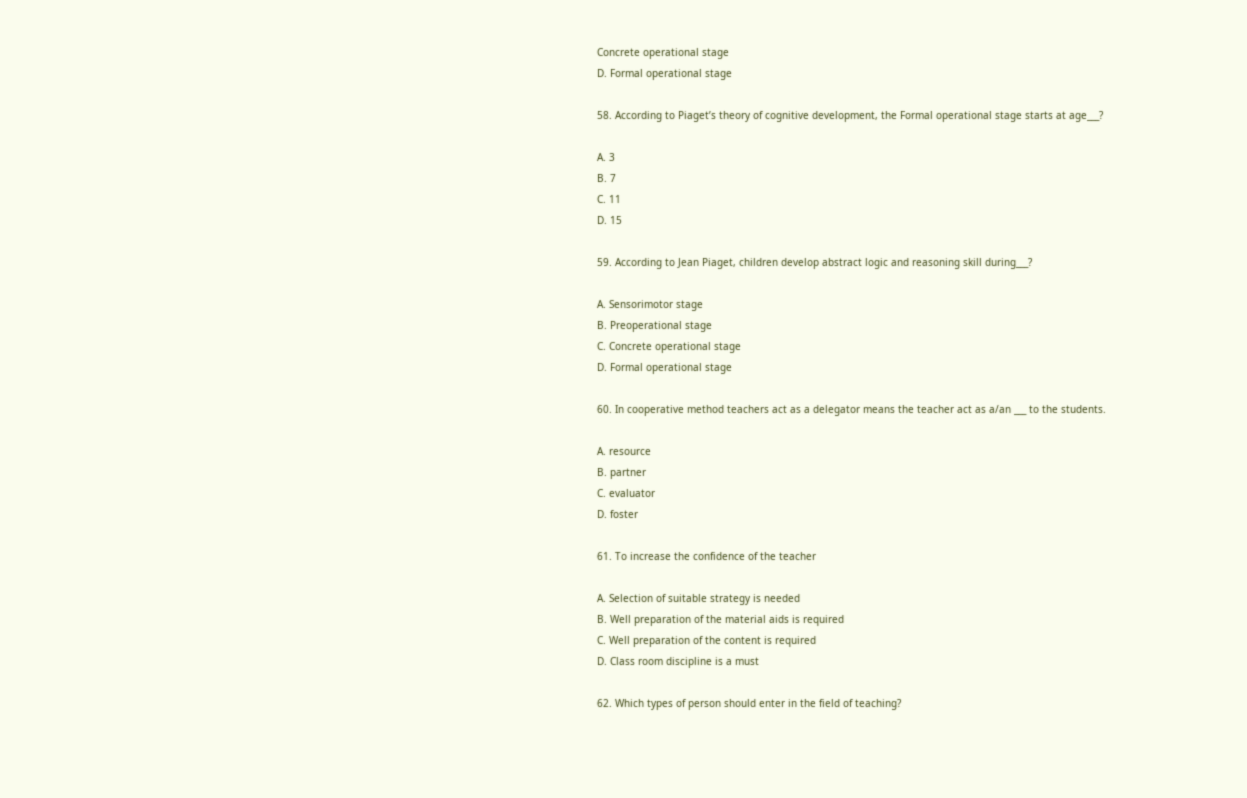Concrete operational stage
D. Formal operational stage

58. According to Piaget’s theory of cognitive development, the Formal operational stage starts at age___?

A. 3
B. 7
C. 11
D. 15

59. According to Jean Piaget, children develop abstract logic and reasoning skill during___?

A. Sensorimotor stage
B. Preoperational stage
C. Concrete operational stage
D. Formal operational stage

60. In cooperative method teachers act as a delegator means the teacher act as a/an ___ to the students.

A. resource
B. partner
C. evaluator
D. foster

61. To increase the confidence of the teacher

A. Selection of suitable strategy is needed
B. Well preparation of the material aids is required
C. Well preparation of the content is required
D. Class room discipline is a must

62. Which types of person should enter in the field of teaching?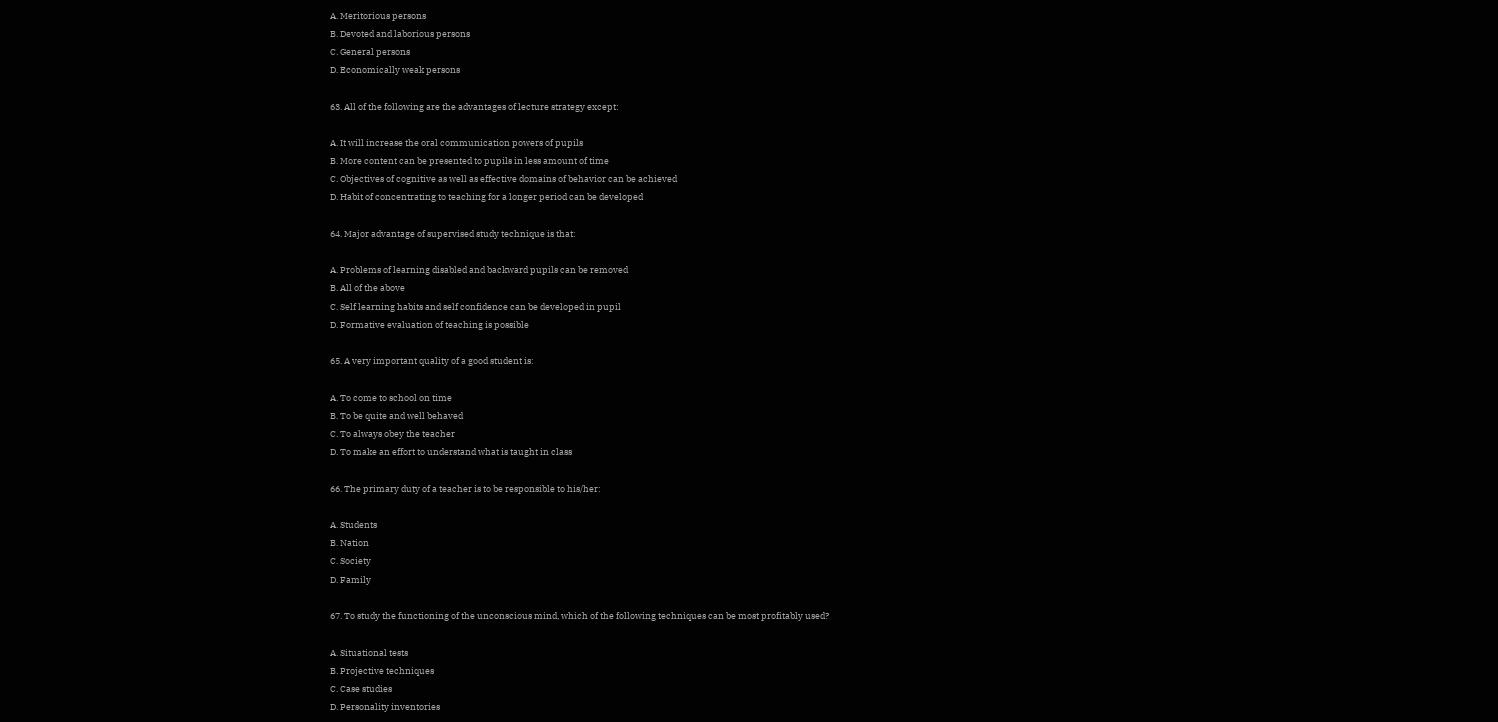A. Meritorious persons
B. Devoted and laborious persons
C. General persons
D. Economically weak persons

63. All of the following are the advantages of lecture strategy except:

A. It will increase the oral communication powers of pupils
B. More content can be presented to pupils in less amount of time
C. Objectives of cognitive as well as effective domains of behavior can be achieved
D. Habit of concentrating to teaching for a longer period can be developed

64. Major advantage of supervised study technique is that:

A. Problems of learning disabled and backward pupils can be removed
B. All of the above
C. Self learning habits and self confidence can be developed in pupil
D. Formative evaluation of teaching is possible

65. A very important quality of a good student is:

A. To come to school on time
B. To be quite and well behaved
C. To always obey the teacher
D. To make an effort to understand what is taught in class

66. The primary duty of a teacher is to be responsible to his/her:

A. Students
B. Nation
C. Society
D. Family

67. To study the functioning of the unconscious mind, which of the following techniques can be most profitably used?

A. Situational tests
B. Projective techniques
C. Case studies
D. Personality inventories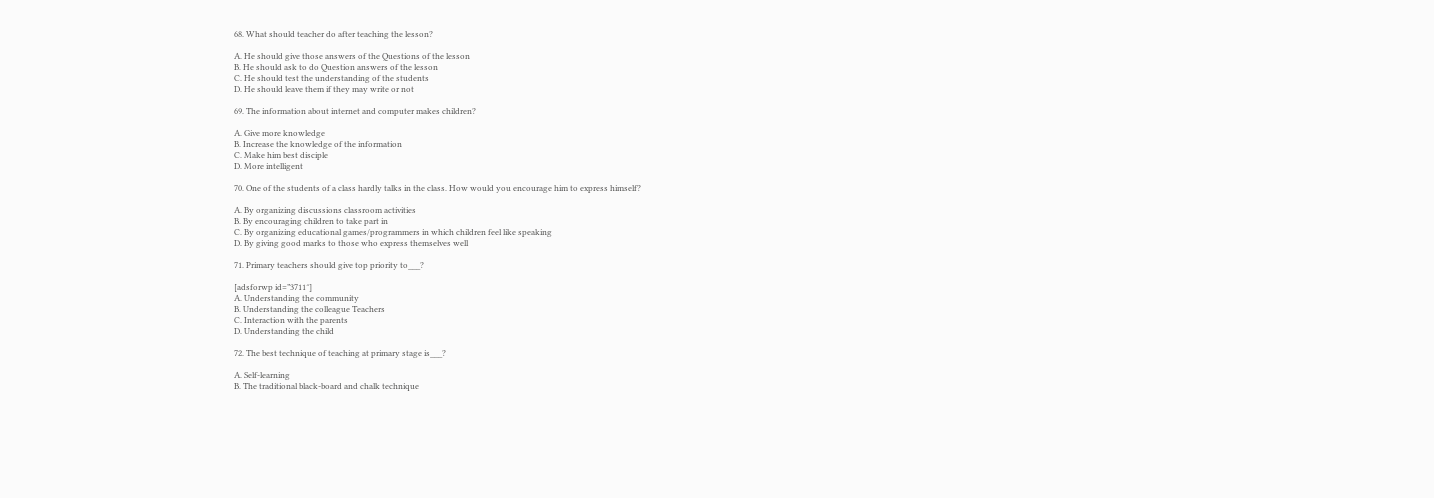68. What should teacher do after teaching the lesson?

A. He should give those answers of the Questions of the lesson
B. He should ask to do Question answers of the lesson
C. He should test the understanding of the students
D. He should leave them if they may write or not

69. The information about internet and computer makes children?

A. Give more knowledge
B. Increase the knowledge of the information
C. Make him best disciple
D. More intelligent

70. One of the students of a class hardly talks in the class. How would you encourage him to express himself?

A. By organizing discussions classroom activities
B. By encouraging children to take part in
C. By organizing educational games/programmers in which children feel like speaking
D. By giving good marks to those who express themselves well

71. Primary teachers should give top priority to___?

[adsforwp id=”3711″]
A. Understanding the community
B. Understanding the colleague Teachers
C. Interaction with the parents
D. Understanding the child

72. The best technique of teaching at primary stage is___?

A. Self-learning
B. The traditional black-board and chalk technique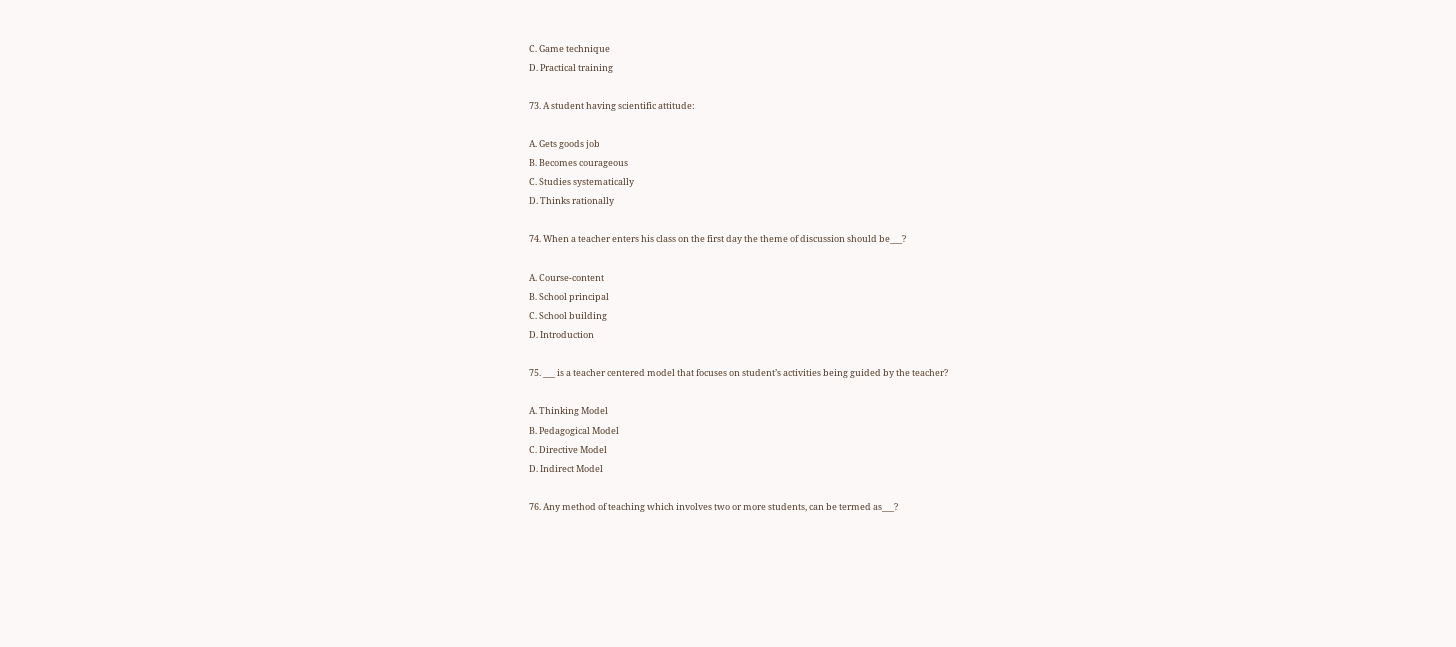C. Game technique
D. Practical training

73. A student having scientific attitude:

A. Gets goods job
B. Becomes courageous
C. Studies systematically
D. Thinks rationally

74. When a teacher enters his class on the first day the theme of discussion should be___?

A. Course-content
B. School principal
C. School building
D. Introduction

75. ___ is a teacher centered model that focuses on student’s activities being guided by the teacher?

A. Thinking Model
B. Pedagogical Model
C. Directive Model
D. Indirect Model

76. Any method of teaching which involves two or more students, can be termed as___?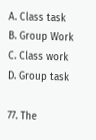A. Class task
B. Group Work
C. Class work
D. Group task

77. The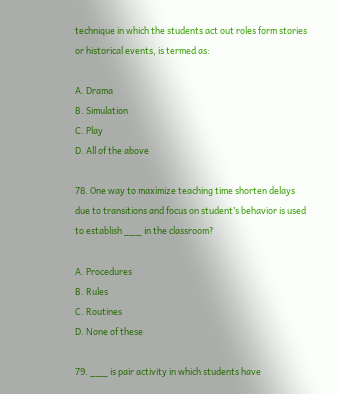technique in which the students act out roles form stories or historical events, is termed as:

A. Drama
B. Simulation
C. Play
D. All of the above

78. One way to maximize teaching time shorten delays due to transitions and focus on student’s behavior is used to establish ___ in the classroom?

A. Procedures
B. Rules
C. Routines
D. None of these

79. ___ is pair activity in which students have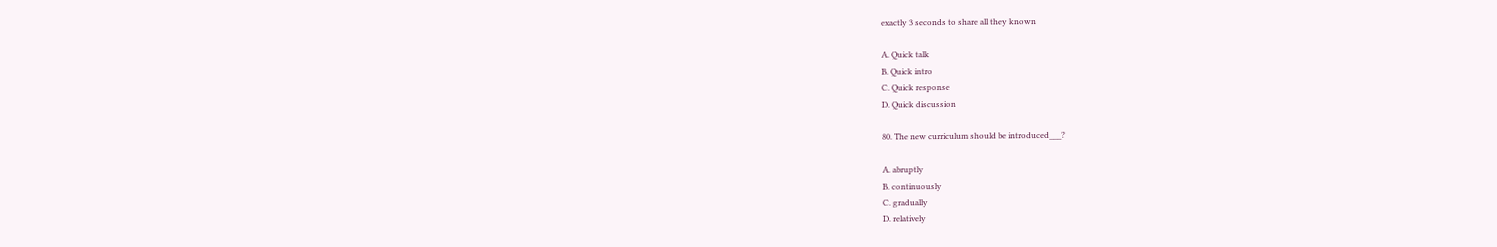exactly 3 seconds to share all they known

A. Quick talk
B. Quick intro
C. Quick response
D. Quick discussion

80. The new curriculum should be introduced___?

A. abruptly
B. continuously
C. gradually
D. relatively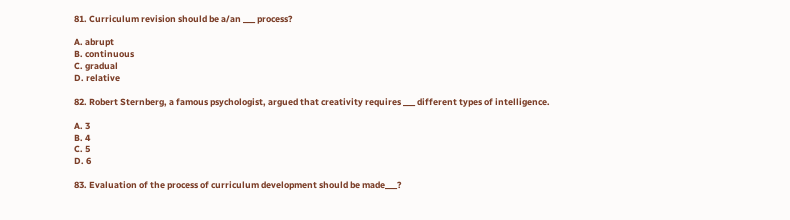81. Curriculum revision should be a/an ___ process?

A. abrupt
B. continuous
C. gradual
D. relative

82. Robert Sternberg, a famous psychologist, argued that creativity requires ___ different types of intelligence.

A. 3
B. 4
C. 5
D. 6

83. Evaluation of the process of curriculum development should be made___?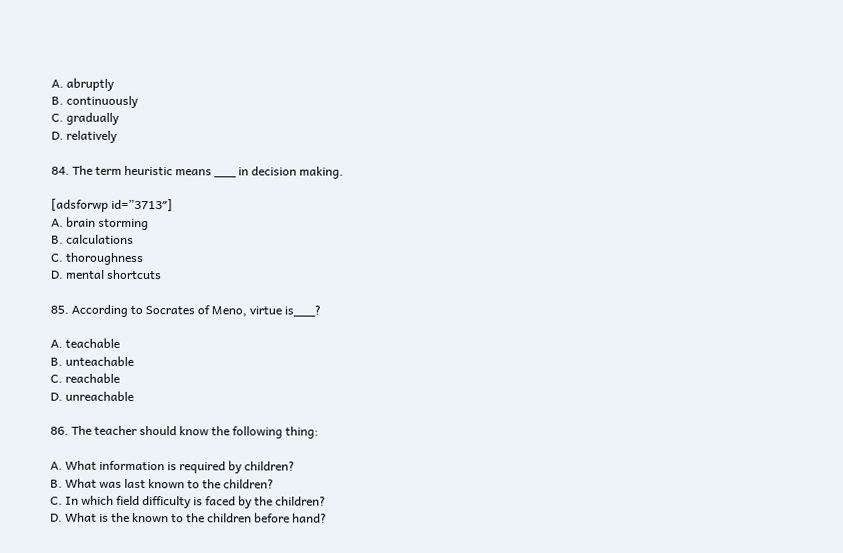A. abruptly
B. continuously
C. gradually
D. relatively

84. The term heuristic means ___ in decision making.

[adsforwp id=”3713″]
A. brain storming
B. calculations
C. thoroughness
D. mental shortcuts

85. According to Socrates of Meno, virtue is___?

A. teachable
B. unteachable
C. reachable
D. unreachable

86. The teacher should know the following thing:

A. What information is required by children?
B. What was last known to the children?
C. In which field difficulty is faced by the children?
D. What is the known to the children before hand?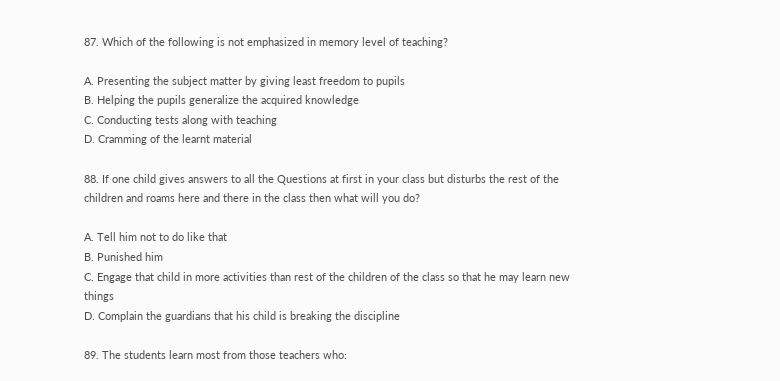87. Which of the following is not emphasized in memory level of teaching?

A. Presenting the subject matter by giving least freedom to pupils
B. Helping the pupils generalize the acquired knowledge
C. Conducting tests along with teaching
D. Cramming of the learnt material

88. If one child gives answers to all the Questions at first in your class but disturbs the rest of the children and roams here and there in the class then what will you do?

A. Tell him not to do like that
B. Punished him
C. Engage that child in more activities than rest of the children of the class so that he may learn new things
D. Complain the guardians that his child is breaking the discipline

89. The students learn most from those teachers who: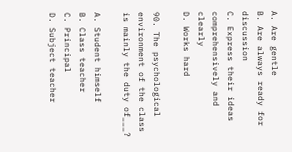A. Are gentle
B. Are always ready for discussion
C. Express their ideas comprehensively and clearly
D. Works hard

90. The psychological environment of the class is mainly the duty of___?

A. Student himself
B. Class teacher
C. Principal
D. Subject teacher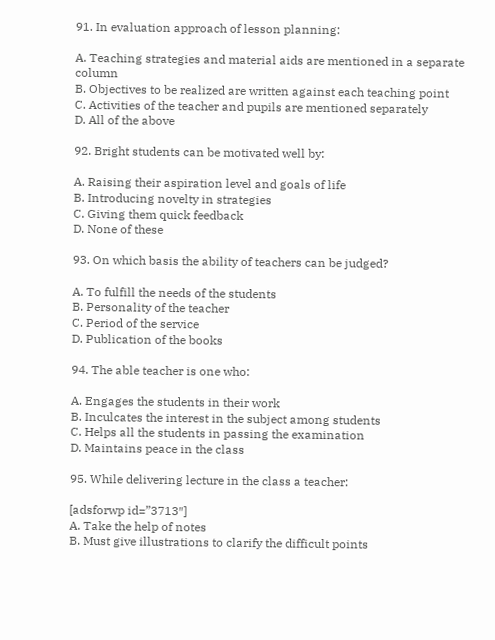91. In evaluation approach of lesson planning:

A. Teaching strategies and material aids are mentioned in a separate column
B. Objectives to be realized are written against each teaching point
C. Activities of the teacher and pupils are mentioned separately
D. All of the above

92. Bright students can be motivated well by:

A. Raising their aspiration level and goals of life
B. Introducing novelty in strategies
C. Giving them quick feedback
D. None of these

93. On which basis the ability of teachers can be judged?

A. To fulfill the needs of the students
B. Personality of the teacher
C. Period of the service
D. Publication of the books

94. The able teacher is one who:

A. Engages the students in their work
B. Inculcates the interest in the subject among students
C. Helps all the students in passing the examination
D. Maintains peace in the class

95. While delivering lecture in the class a teacher:

[adsforwp id=”3713″]
A. Take the help of notes
B. Must give illustrations to clarify the difficult points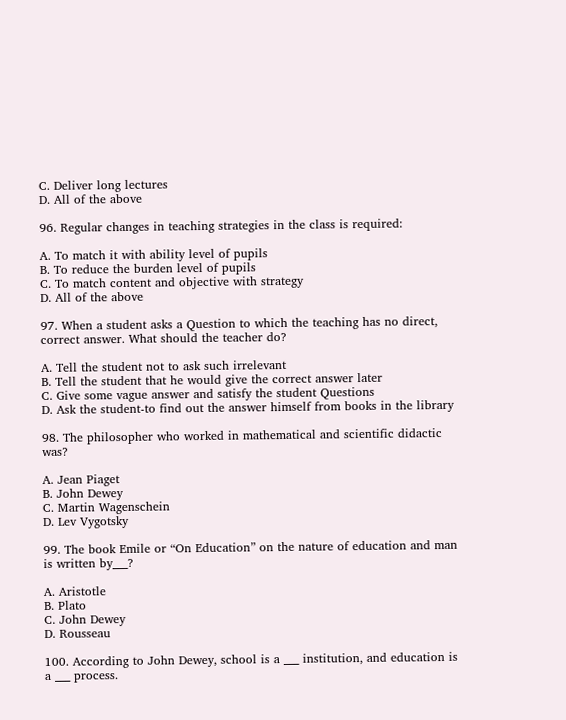C. Deliver long lectures
D. All of the above

96. Regular changes in teaching strategies in the class is required:

A. To match it with ability level of pupils
B. To reduce the burden level of pupils
C. To match content and objective with strategy
D. All of the above

97. When a student asks a Question to which the teaching has no direct, correct answer. What should the teacher do?

A. Tell the student not to ask such irrelevant
B. Tell the student that he would give the correct answer later
C. Give some vague answer and satisfy the student Questions
D. Ask the student-to find out the answer himself from books in the library

98. The philosopher who worked in mathematical and scientific didactic was?

A. Jean Piaget
B. John Dewey
C. Martin Wagenschein
D. Lev Vygotsky

99. The book Emile or “On Education” on the nature of education and man is written by___?

A. Aristotle
B. Plato
C. John Dewey
D. Rousseau

100. According to John Dewey, school is a ___ institution, and education is a ___ process.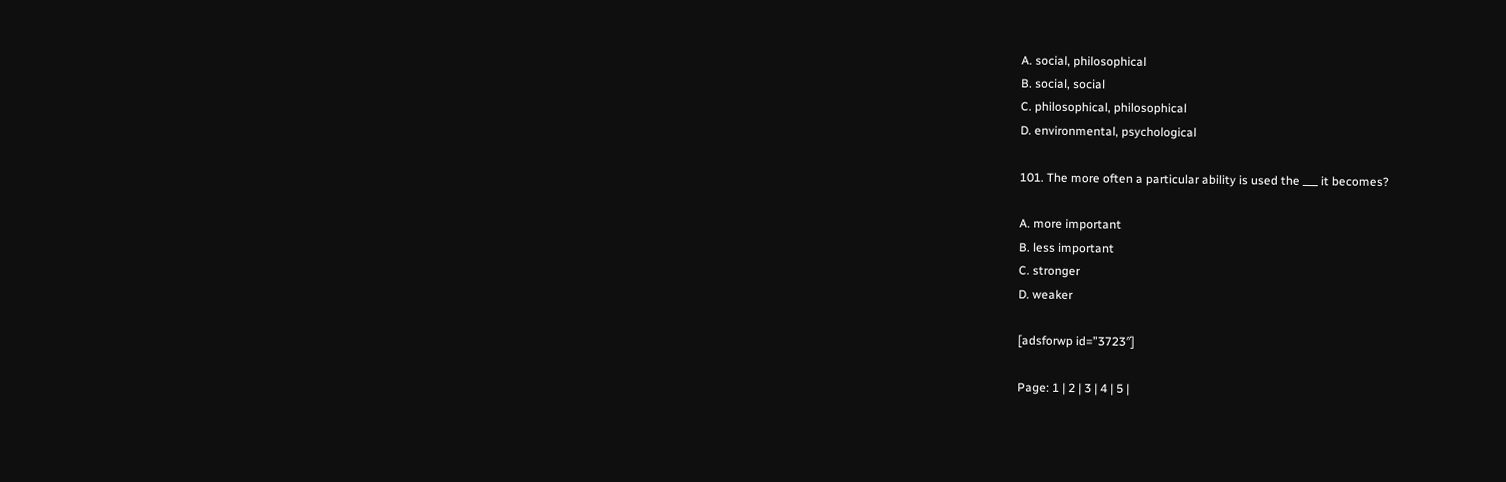A. social, philosophical
B. social, social
C. philosophical, philosophical
D. environmental, psychological

101. The more often a particular ability is used the ___ it becomes?

A. more important
B. less important
C. stronger
D. weaker

[adsforwp id=”3723″]

Page: 1 | 2 | 3 | 4 | 5 |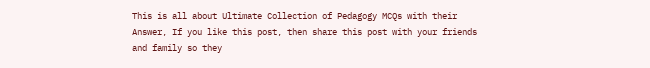This is all about Ultimate Collection of Pedagogy MCQs with their Answer, If you like this post, then share this post with your friends and family so they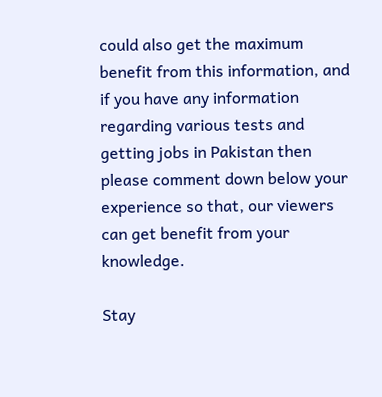could also get the maximum benefit from this information, and if you have any information regarding various tests and getting jobs in Pakistan then please comment down below your experience so that, our viewers can get benefit from your knowledge.

Stay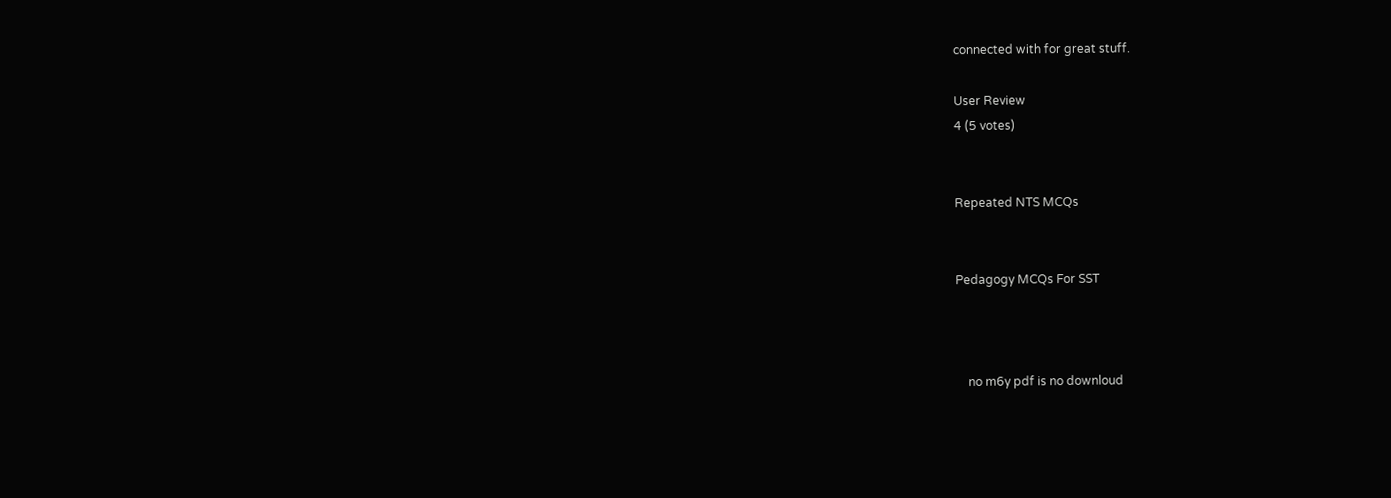connected with for great stuff.

User Review
4 (5 votes)


Repeated NTS MCQs


Pedagogy MCQs For SST



    no m6y pdf is no downloud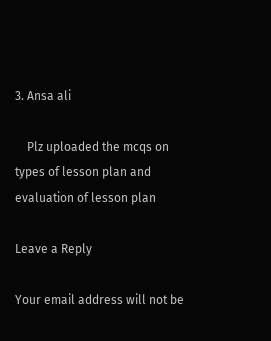3. Ansa ali

    Plz uploaded the mcqs on types of lesson plan and evaluation of lesson plan

Leave a Reply

Your email address will not be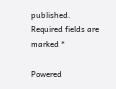published. Required fields are marked *

Powered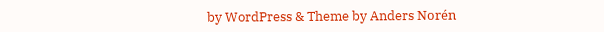by WordPress & Theme by Anders Norén